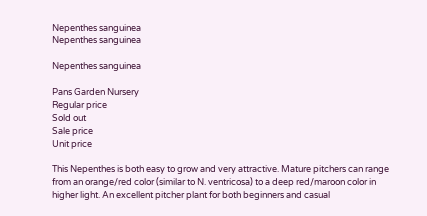Nepenthes sanguinea
Nepenthes sanguinea

Nepenthes sanguinea

Pans Garden Nursery
Regular price
Sold out
Sale price
Unit price

This Nepenthes is both easy to grow and very attractive. Mature pitchers can range from an orange/red color (similar to N. ventricosa) to a deep red/maroon color in higher light. An excellent pitcher plant for both beginners and casual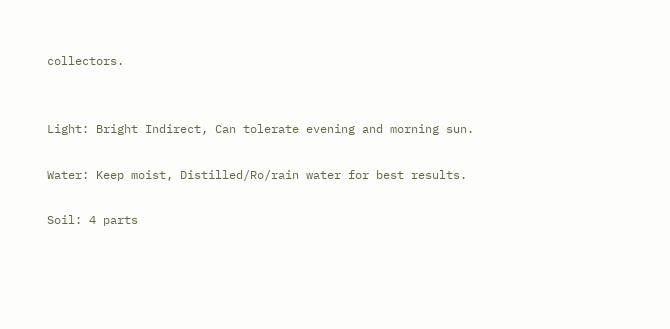collectors.


Light: Bright Indirect, Can tolerate evening and morning sun.

Water: Keep moist, Distilled/Ro/rain water for best results.

Soil: 4 parts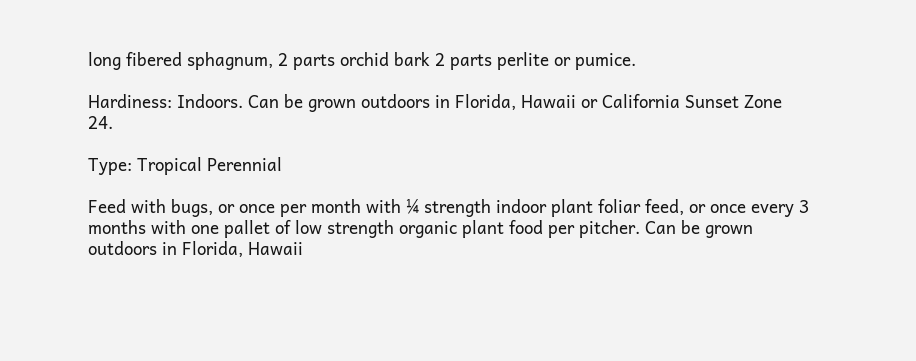long fibered sphagnum, 2 parts orchid bark 2 parts perlite or pumice.

Hardiness: Indoors. Can be grown outdoors in Florida, Hawaii or California Sunset Zone 24.

Type: Tropical Perennial

Feed with bugs, or once per month with ¼ strength indoor plant foliar feed, or once every 3 months with one pallet of low strength organic plant food per pitcher. Can be grown outdoors in Florida, Hawaii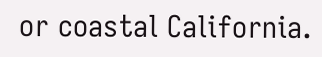or coastal California.